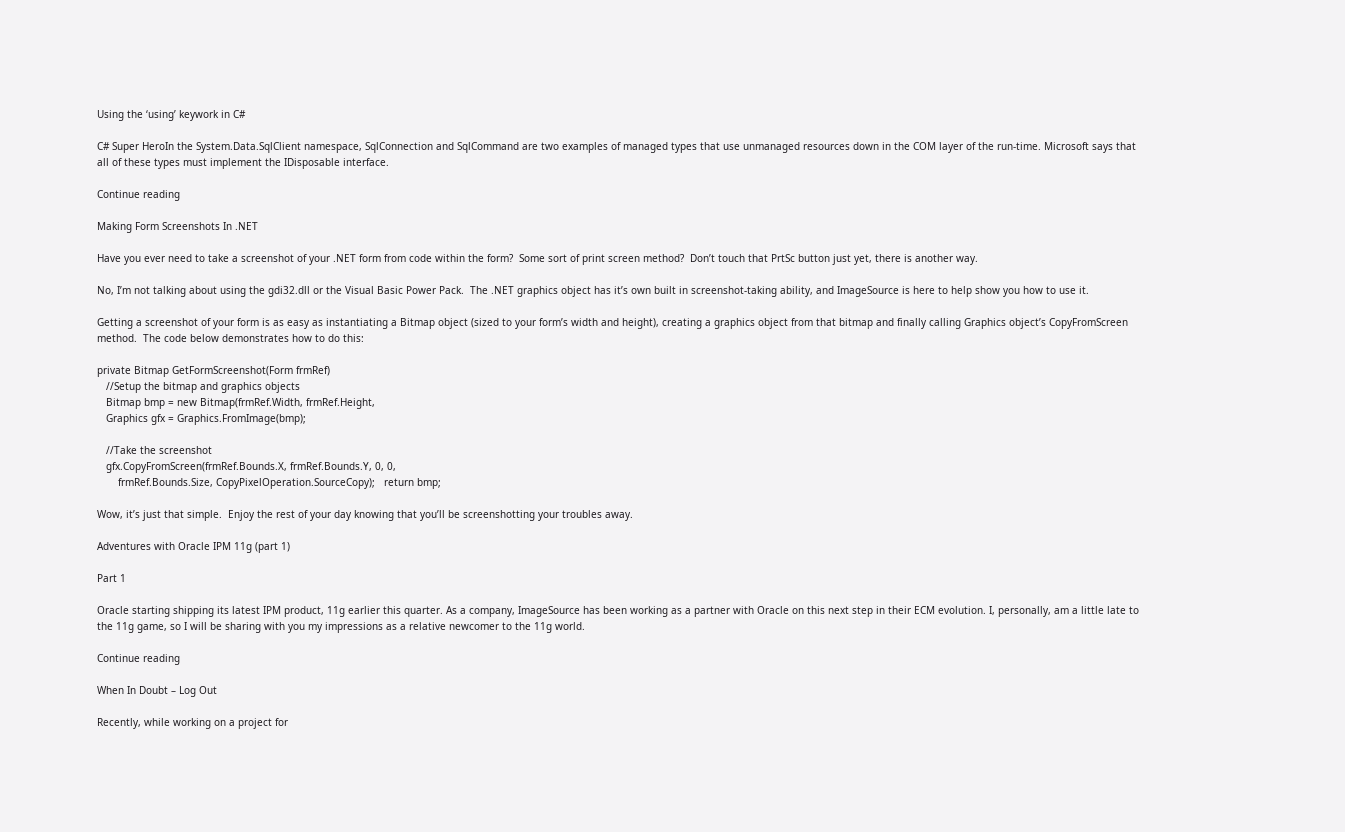Using the ‘using’ keywork in C#

C# Super HeroIn the System.Data.SqlClient namespace, SqlConnection and SqlCommand are two examples of managed types that use unmanaged resources down in the COM layer of the run-time. Microsoft says that all of these types must implement the IDisposable interface.

Continue reading

Making Form Screenshots In .NET

Have you ever need to take a screenshot of your .NET form from code within the form?  Some sort of print screen method?  Don’t touch that PrtSc button just yet, there is another way.

No, I’m not talking about using the gdi32.dll or the Visual Basic Power Pack.  The .NET graphics object has it’s own built in screenshot-taking ability, and ImageSource is here to help show you how to use it.

Getting a screenshot of your form is as easy as instantiating a Bitmap object (sized to your form’s width and height), creating a graphics object from that bitmap and finally calling Graphics object’s CopyFromScreen method.  The code below demonstrates how to do this:

private Bitmap GetFormScreenshot(Form frmRef)
   //Setup the bitmap and graphics objects
   Bitmap bmp = new Bitmap(frmRef.Width, frmRef.Height,
   Graphics gfx = Graphics.FromImage(bmp);

   //Take the screenshot
   gfx.CopyFromScreen(frmRef.Bounds.X, frmRef.Bounds.Y, 0, 0,
       frmRef.Bounds.Size, CopyPixelOperation.SourceCopy);   return bmp;

Wow, it’s just that simple.  Enjoy the rest of your day knowing that you’ll be screenshotting your troubles away.

Adventures with Oracle IPM 11g (part 1)

Part 1

Oracle starting shipping its latest IPM product, 11g earlier this quarter. As a company, ImageSource has been working as a partner with Oracle on this next step in their ECM evolution. I, personally, am a little late to the 11g game, so I will be sharing with you my impressions as a relative newcomer to the 11g world.

Continue reading

When In Doubt – Log Out

Recently, while working on a project for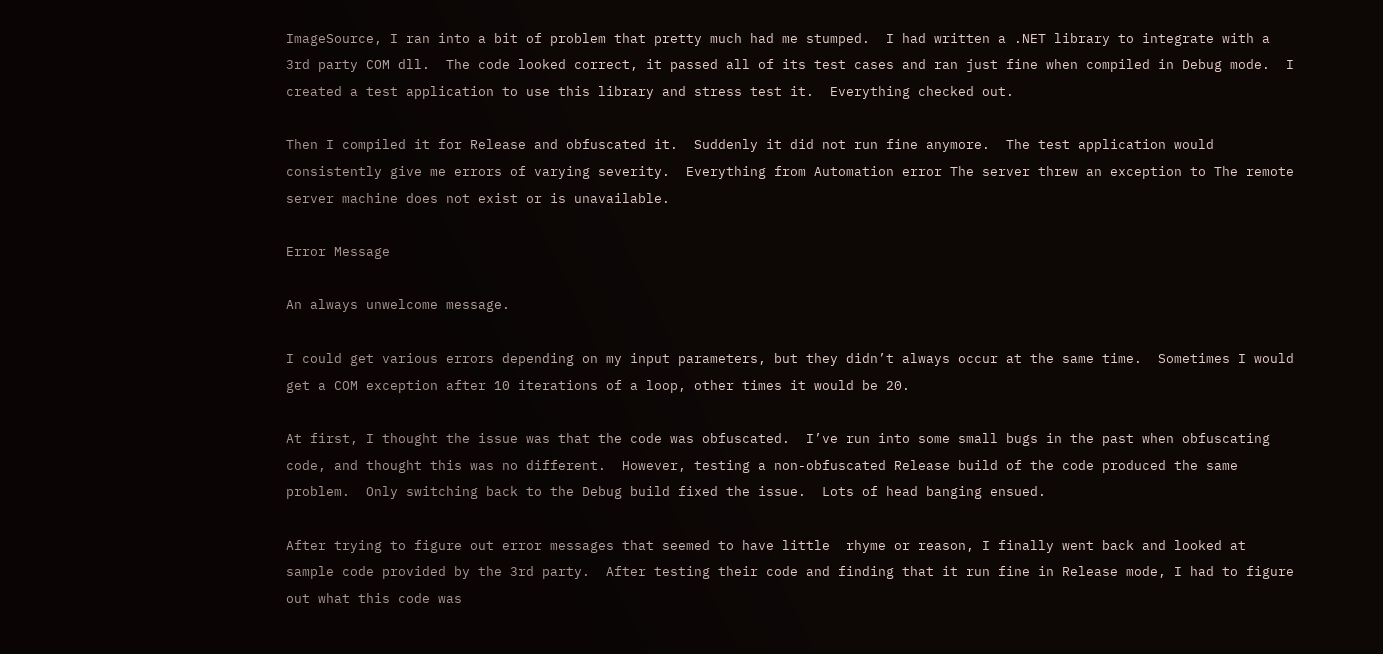ImageSource, I ran into a bit of problem that pretty much had me stumped.  I had written a .NET library to integrate with a 3rd party COM dll.  The code looked correct, it passed all of its test cases and ran just fine when compiled in Debug mode.  I created a test application to use this library and stress test it.  Everything checked out.

Then I compiled it for Release and obfuscated it.  Suddenly it did not run fine anymore.  The test application would consistently give me errors of varying severity.  Everything from Automation error The server threw an exception to The remote server machine does not exist or is unavailable.

Error Message

An always unwelcome message.

I could get various errors depending on my input parameters, but they didn’t always occur at the same time.  Sometimes I would get a COM exception after 10 iterations of a loop, other times it would be 20.

At first, I thought the issue was that the code was obfuscated.  I’ve run into some small bugs in the past when obfuscating code, and thought this was no different.  However, testing a non-obfuscated Release build of the code produced the same problem.  Only switching back to the Debug build fixed the issue.  Lots of head banging ensued.

After trying to figure out error messages that seemed to have little  rhyme or reason, I finally went back and looked at sample code provided by the 3rd party.  After testing their code and finding that it run fine in Release mode, I had to figure out what this code was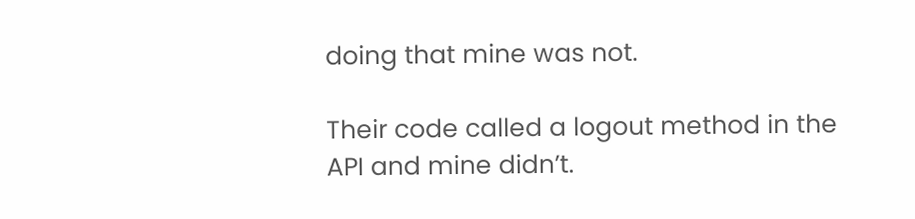doing that mine was not.

Their code called a logout method in the API and mine didn’t.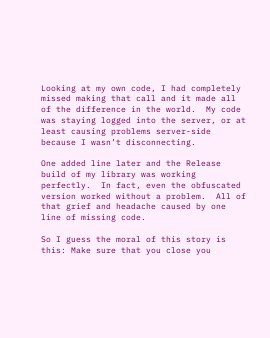Looking at my own code, I had completely missed making that call and it made all of the difference in the world.  My code was staying logged into the server, or at least causing problems server-side because I wasn’t disconnecting.

One added line later and the Release build of my library was working perfectly.  In fact, even the obfuscated version worked without a problem.  All of that grief and headache caused by one line of missing code.

So I guess the moral of this story is this: Make sure that you close you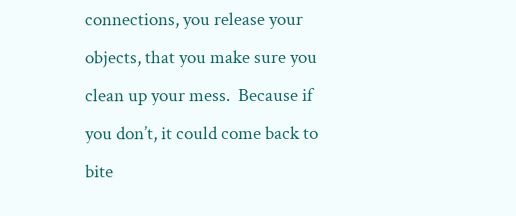connections, you release your objects, that you make sure you clean up your mess.  Because if you don’t, it could come back to bite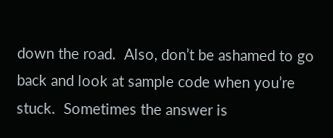down the road.  Also, don’t be ashamed to go back and look at sample code when you’re stuck.  Sometimes the answer is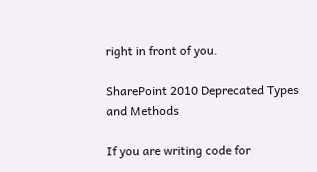right in front of you.

SharePoint 2010 Deprecated Types and Methods

If you are writing code for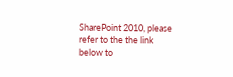SharePoint 2010, please refer to the the link below to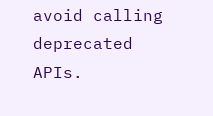avoid calling deprecated APIs.